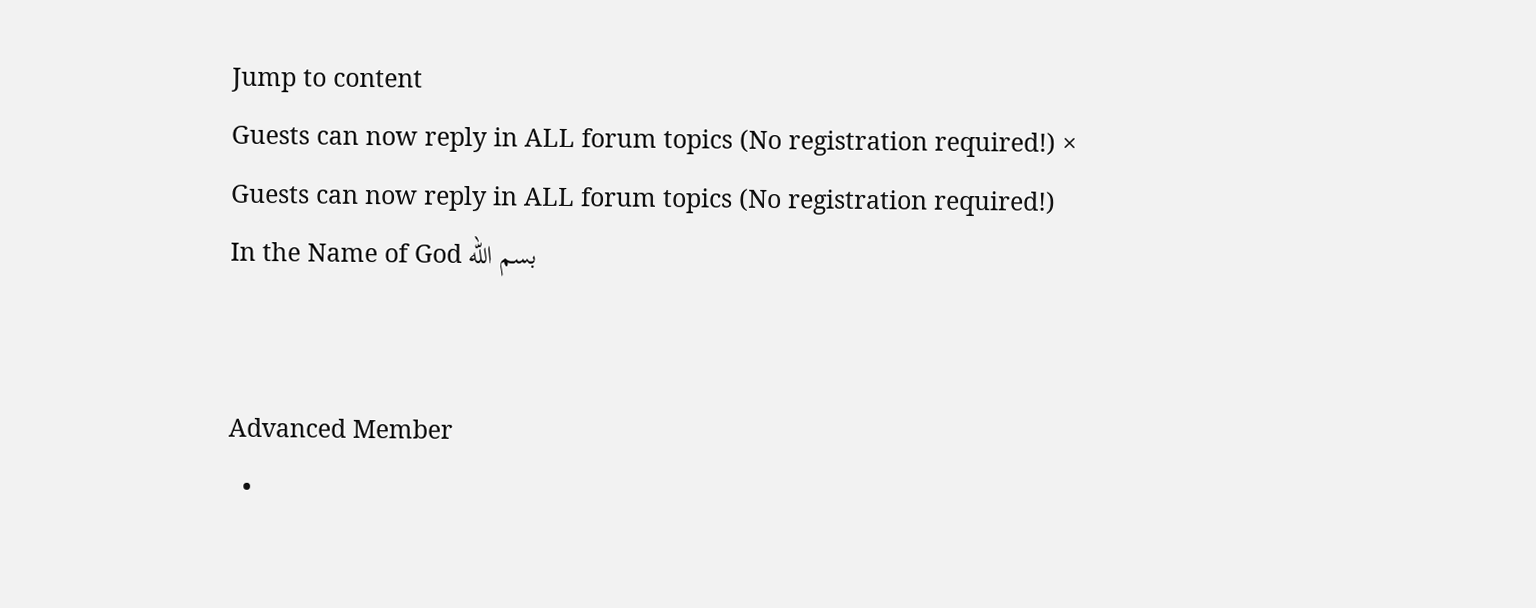Jump to content
Guests can now reply in ALL forum topics (No registration required!) ×
Guests can now reply in ALL forum topics (No registration required!)
In the Name of God بسم الله


Advanced Member
  •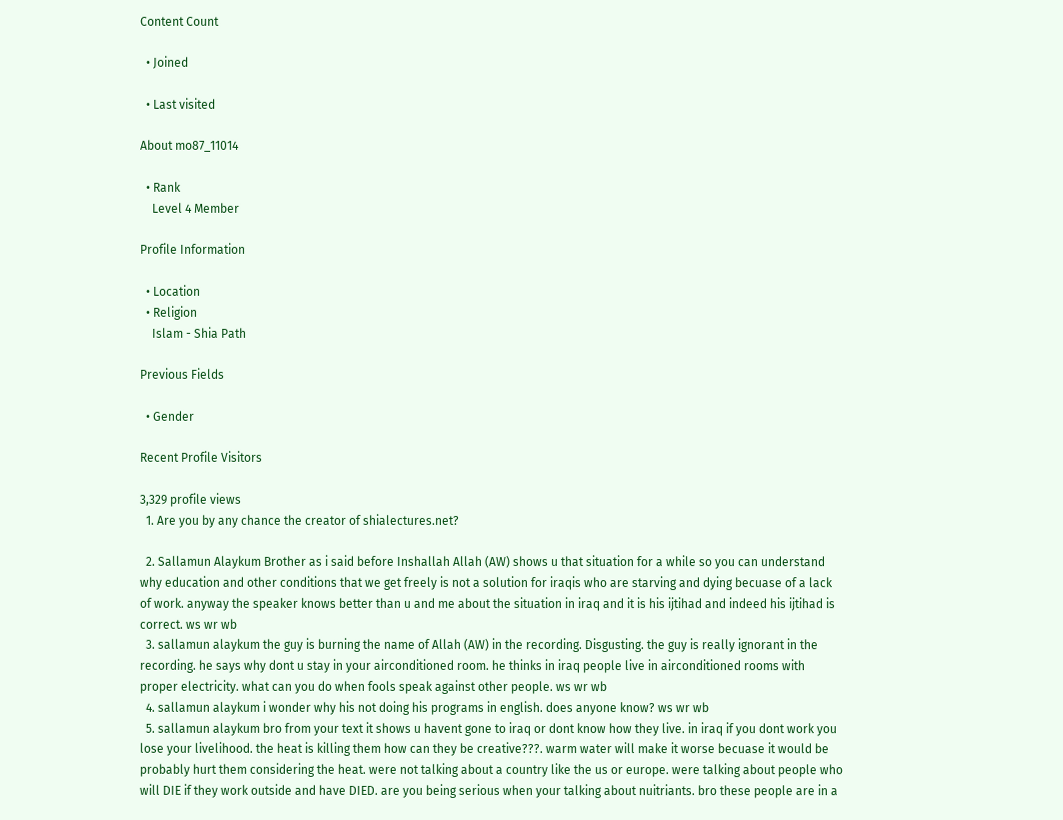Content Count

  • Joined

  • Last visited

About mo87_11014

  • Rank
    Level 4 Member

Profile Information

  • Location
  • Religion
    Islam - Shia Path

Previous Fields

  • Gender

Recent Profile Visitors

3,329 profile views
  1. Are you by any chance the creator of shialectures.net?

  2. Sallamun Alaykum Brother as i said before Inshallah Allah (AW) shows u that situation for a while so you can understand why education and other conditions that we get freely is not a solution for iraqis who are starving and dying becuase of a lack of work. anyway the speaker knows better than u and me about the situation in iraq and it is his ijtihad and indeed his ijtihad is correct. ws wr wb
  3. sallamun alaykum the guy is burning the name of Allah (AW) in the recording. Disgusting. the guy is really ignorant in the recording. he says why dont u stay in your airconditioned room. he thinks in iraq people live in airconditioned rooms with proper electricity. what can you do when fools speak against other people. ws wr wb
  4. sallamun alaykum i wonder why his not doing his programs in english. does anyone know? ws wr wb
  5. sallamun alaykum bro from your text it shows u havent gone to iraq or dont know how they live. in iraq if you dont work you lose your livelihood. the heat is killing them how can they be creative???. warm water will make it worse becuase it would be probably hurt them considering the heat. were not talking about a country like the us or europe. were talking about people who will DIE if they work outside and have DIED. are you being serious when your talking about nuitriants. bro these people are in a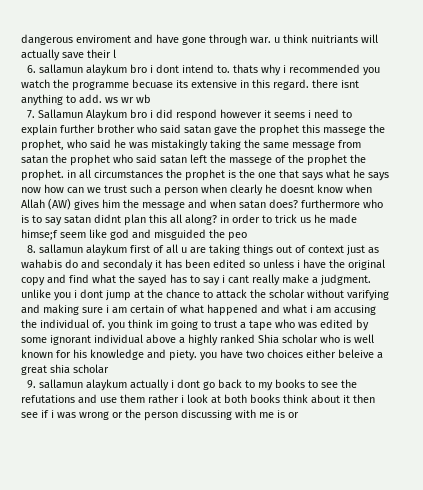dangerous enviroment and have gone through war. u think nuitriants will actually save their l
  6. sallamun alaykum bro i dont intend to. thats why i recommended you watch the programme becuase its extensive in this regard. there isnt anything to add. ws wr wb
  7. Sallamun Alaykum bro i did respond however it seems i need to explain further brother who said satan gave the prophet this massege the prophet, who said he was mistakingly taking the same message from satan the prophet who said satan left the massege of the prophet the prophet. in all circumstances the prophet is the one that says what he says now how can we trust such a person when clearly he doesnt know when Allah (AW) gives him the message and when satan does? furthermore who is to say satan didnt plan this all along? in order to trick us he made himse;f seem like god and misguided the peo
  8. sallamun alaykum first of all u are taking things out of context just as wahabis do and secondaly it has been edited so unless i have the original copy and find what the sayed has to say i cant really make a judgment. unlike you i dont jump at the chance to attack the scholar without varifying and making sure i am certain of what happened and what i am accusing the individual of. you think im going to trust a tape who was edited by some ignorant individual above a highly ranked Shia scholar who is well known for his knowledge and piety. you have two choices either beleive a great shia scholar
  9. sallamun alaykum actually i dont go back to my books to see the refutations and use them rather i look at both books think about it then see if i was wrong or the person discussing with me is or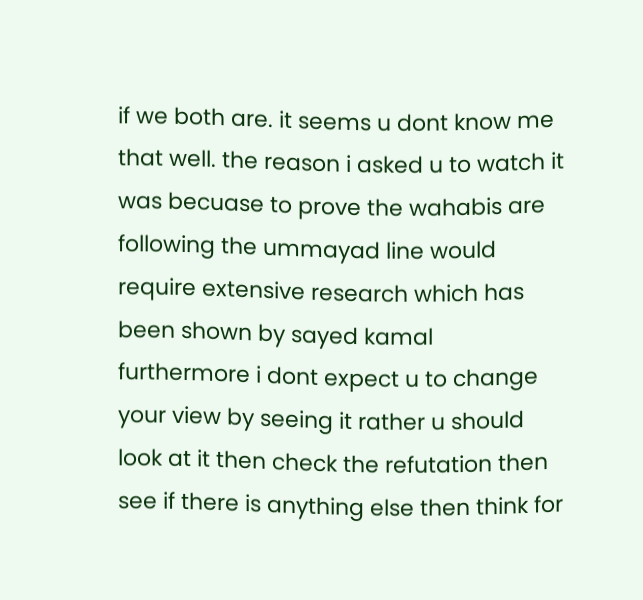if we both are. it seems u dont know me that well. the reason i asked u to watch it was becuase to prove the wahabis are following the ummayad line would require extensive research which has been shown by sayed kamal furthermore i dont expect u to change your view by seeing it rather u should look at it then check the refutation then see if there is anything else then think for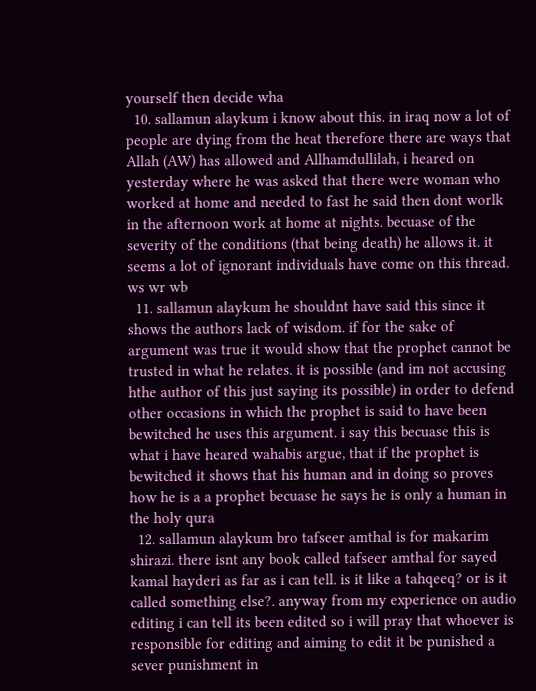yourself then decide wha
  10. sallamun alaykum i know about this. in iraq now a lot of people are dying from the heat therefore there are ways that Allah (AW) has allowed and Allhamdullilah, i heared on yesterday where he was asked that there were woman who worked at home and needed to fast he said then dont worlk in the afternoon work at home at nights. becuase of the severity of the conditions (that being death) he allows it. it seems a lot of ignorant individuals have come on this thread. ws wr wb
  11. sallamun alaykum he shouldnt have said this since it shows the authors lack of wisdom. if for the sake of argument was true it would show that the prophet cannot be trusted in what he relates. it is possible (and im not accusing hthe author of this just saying its possible) in order to defend other occasions in which the prophet is said to have been bewitched he uses this argument. i say this becuase this is what i have heared wahabis argue, that if the prophet is bewitched it shows that his human and in doing so proves how he is a a prophet becuase he says he is only a human in the holy qura
  12. sallamun alaykum bro tafseer amthal is for makarim shirazi. there isnt any book called tafseer amthal for sayed kamal hayderi as far as i can tell. is it like a tahqeeq? or is it called something else?. anyway from my experience on audio editing i can tell its been edited so i will pray that whoever is responsible for editing and aiming to edit it be punished a sever punishment in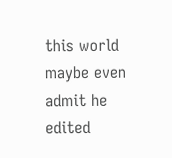this world maybe even admit he edited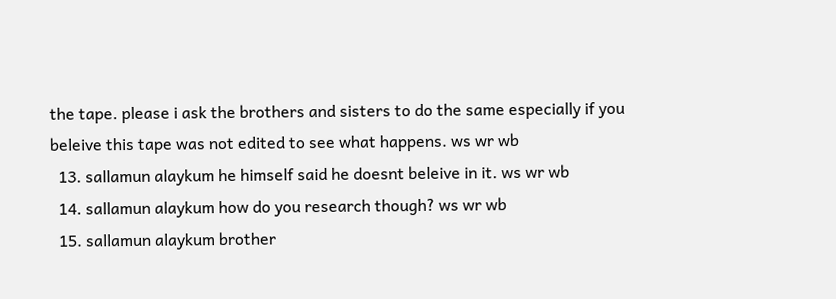the tape. please i ask the brothers and sisters to do the same especially if you beleive this tape was not edited to see what happens. ws wr wb
  13. sallamun alaykum he himself said he doesnt beleive in it. ws wr wb
  14. sallamun alaykum how do you research though? ws wr wb
  15. sallamun alaykum brother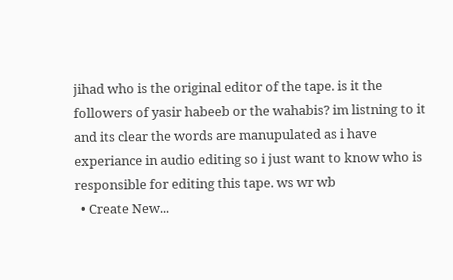jihad who is the original editor of the tape. is it the followers of yasir habeeb or the wahabis? im listning to it and its clear the words are manupulated as i have experiance in audio editing so i just want to know who is responsible for editing this tape. ws wr wb
  • Create New...